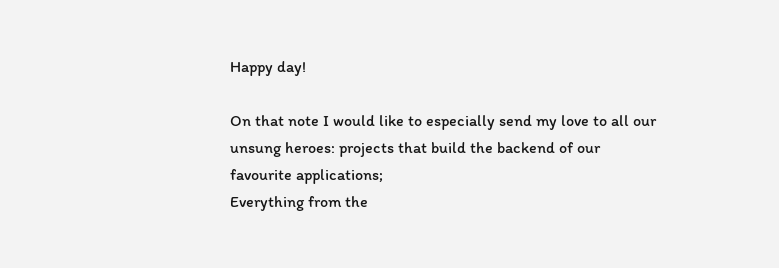Happy day!

On that note I would like to especially send my love to all our unsung heroes: projects that build the backend of our favourite applications;
Everything from the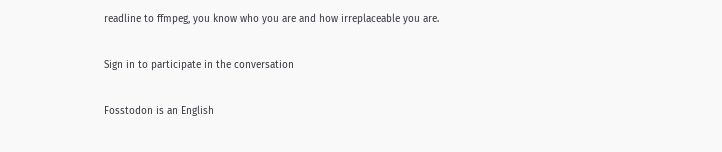readline to ffmpeg, you know who you are and how irreplaceable you are.

Sign in to participate in the conversation

Fosstodon is an English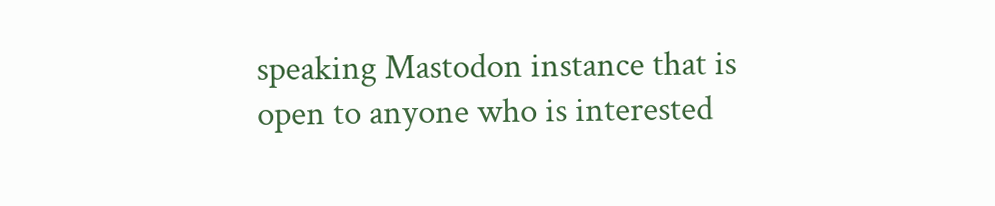speaking Mastodon instance that is open to anyone who is interested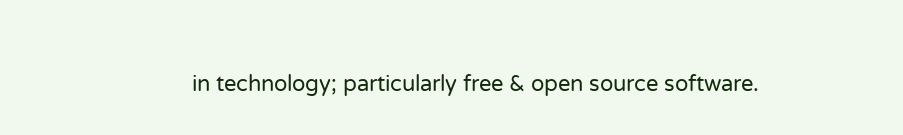in technology; particularly free & open source software.